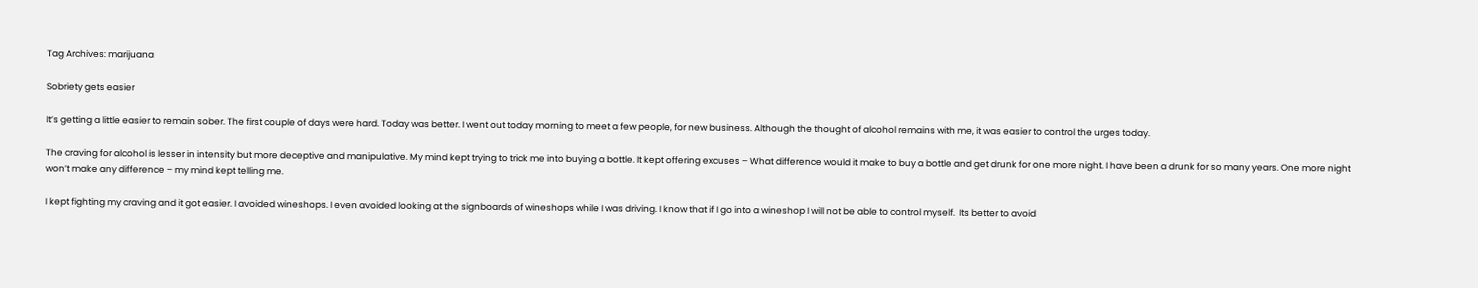Tag Archives: marijuana

Sobriety gets easier

It’s getting a little easier to remain sober. The first couple of days were hard. Today was better. I went out today morning to meet a few people, for new business. Although the thought of alcohol remains with me, it was easier to control the urges today.

The craving for alcohol is lesser in intensity but more deceptive and manipulative. My mind kept trying to trick me into buying a bottle. It kept offering excuses – What difference would it make to buy a bottle and get drunk for one more night. I have been a drunk for so many years. One more night won’t make any difference – my mind kept telling me.

I kept fighting my craving and it got easier. I avoided wineshops. I even avoided looking at the signboards of wineshops while I was driving. I know that if I go into a wineshop I will not be able to control myself.  Its better to avoid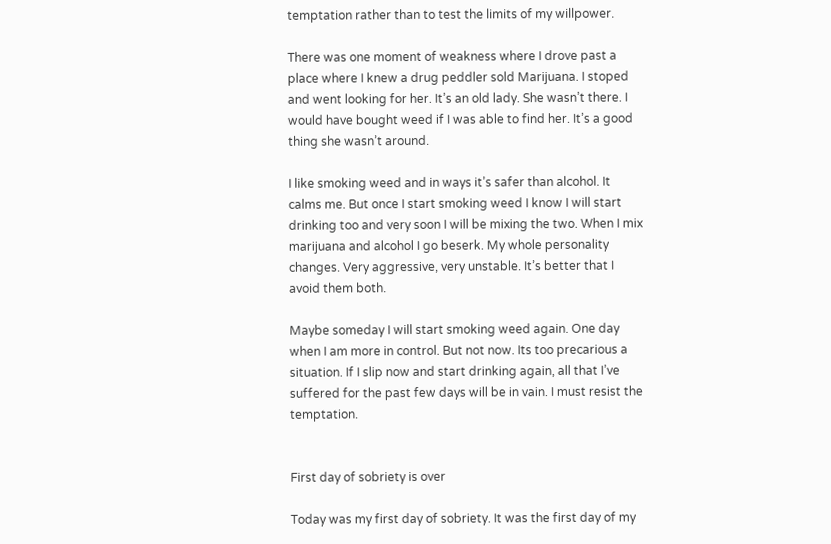temptation rather than to test the limits of my willpower.

There was one moment of weakness where I drove past a place where I knew a drug peddler sold Marijuana. I stoped and went looking for her. It’s an old lady. She wasn’t there. I would have bought weed if I was able to find her. It’s a good thing she wasn’t around.

I like smoking weed and in ways it’s safer than alcohol. It calms me. But once I start smoking weed I know I will start drinking too and very soon I will be mixing the two. When I mix marijuana and alcohol I go beserk. My whole personality changes. Very aggressive, very unstable. It’s better that I avoid them both.

Maybe someday I will start smoking weed again. One day when I am more in control. But not now. Its too precarious a situation. If I slip now and start drinking again, all that I’ve suffered for the past few days will be in vain. I must resist the temptation.


First day of sobriety is over

Today was my first day of sobriety. It was the first day of my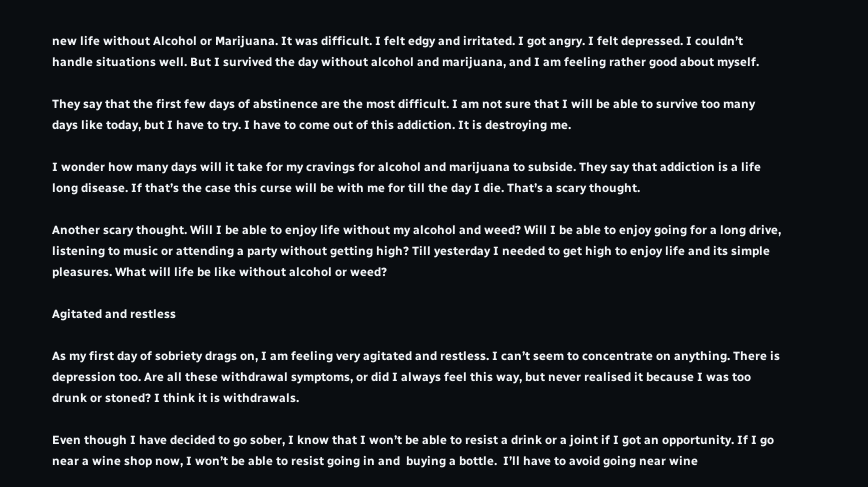new life without Alcohol or Marijuana. It was difficult. I felt edgy and irritated. I got angry. I felt depressed. I couldn’t handle situations well. But I survived the day without alcohol and marijuana, and I am feeling rather good about myself.

They say that the first few days of abstinence are the most difficult. I am not sure that I will be able to survive too many days like today, but I have to try. I have to come out of this addiction. It is destroying me.

I wonder how many days will it take for my cravings for alcohol and marijuana to subside. They say that addiction is a life long disease. If that’s the case this curse will be with me for till the day I die. That’s a scary thought.

Another scary thought. Will I be able to enjoy life without my alcohol and weed? Will I be able to enjoy going for a long drive, listening to music or attending a party without getting high? Till yesterday I needed to get high to enjoy life and its simple pleasures. What will life be like without alcohol or weed?

Agitated and restless

As my first day of sobriety drags on, I am feeling very agitated and restless. I can’t seem to concentrate on anything. There is depression too. Are all these withdrawal symptoms, or did I always feel this way, but never realised it because I was too drunk or stoned? I think it is withdrawals.

Even though I have decided to go sober, I know that I won’t be able to resist a drink or a joint if I got an opportunity. If I go near a wine shop now, I won’t be able to resist going in and  buying a bottle.  I’ll have to avoid going near wine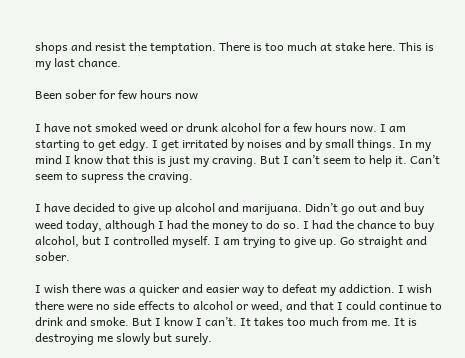shops and resist the temptation. There is too much at stake here. This is my last chance.

Been sober for few hours now

I have not smoked weed or drunk alcohol for a few hours now. I am starting to get edgy. I get irritated by noises and by small things. In my mind I know that this is just my craving. But I can’t seem to help it. Can’t seem to supress the craving.

I have decided to give up alcohol and marijuana. Didn’t go out and buy weed today, although I had the money to do so. I had the chance to buy alcohol, but I controlled myself. I am trying to give up. Go straight and sober.

I wish there was a quicker and easier way to defeat my addiction. I wish there were no side effects to alcohol or weed, and that I could continue to drink and smoke. But I know I can’t. It takes too much from me. It is destroying me slowly but surely.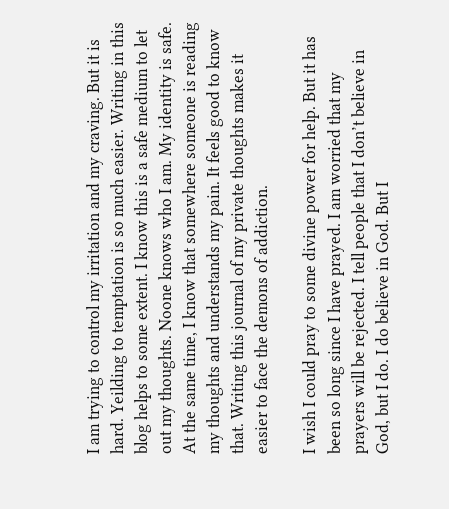I am trying to control my irritation and my craving. But it is hard. Yeilding to temptation is so much easier. Writing in this blog helps to some extent. I know this is a safe medium to let out my thoughts. Noone knows who I am. My identity is safe. At the same time, I know that somewhere someone is reading my thoughts and understands my pain. It feels good to know that. Writing this journal of my private thoughts makes it easier to face the demons of addiction.

I wish I could pray to some divine power for help. But it has been so long since I have prayed. I am worried that my prayers will be rejected. I tell people that I don’t believe in God, but I do. I do believe in God. But I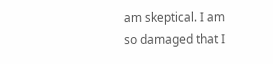am skeptical. I am so damaged that I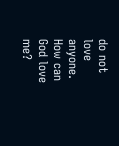do not love anyone. How can God love me?